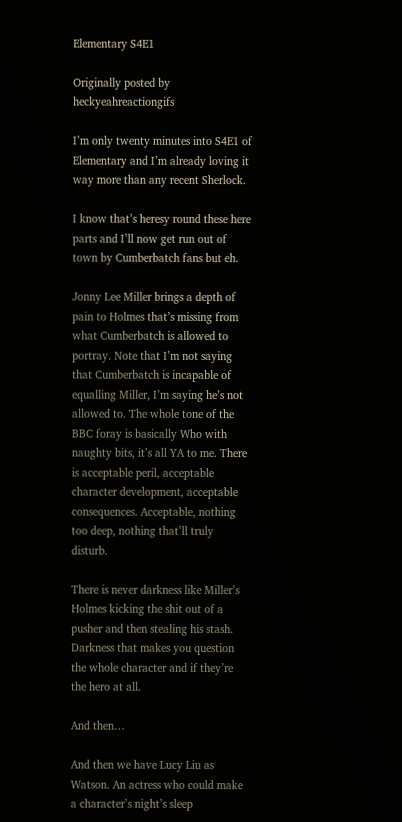Elementary S4E1

Originally posted by heckyeahreactiongifs

I’m only twenty minutes into S4E1 of Elementary and I’m already loving it way more than any recent Sherlock.

I know that’s heresy round these here parts and I’ll now get run out of town by Cumberbatch fans but eh.

Jonny Lee Miller brings a depth of pain to Holmes that’s missing from what Cumberbatch is allowed to portray. Note that I’m not saying that Cumberbatch is incapable of equalling Miller, I’m saying he’s not allowed to. The whole tone of the BBC foray is basically Who with naughty bits, it’s all YA to me. There is acceptable peril, acceptable character development, acceptable consequences. Acceptable, nothing too deep, nothing that’ll truly disturb.

There is never darkness like Miller’s Holmes kicking the shit out of a pusher and then stealing his stash. Darkness that makes you question the whole character and if they’re the hero at all.

And then…

And then we have Lucy Liu as Watson. An actress who could make a character’s night’s sleep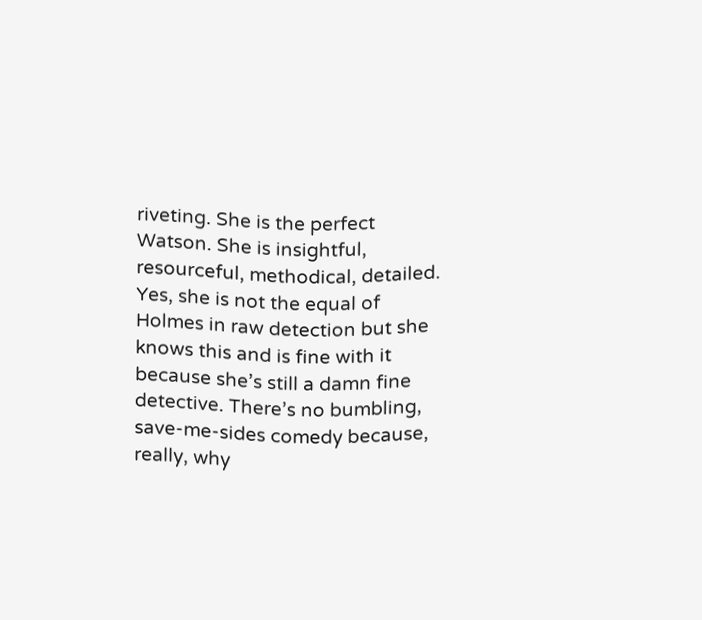riveting. She is the perfect Watson. She is insightful, resourceful, methodical, detailed. Yes, she is not the equal of Holmes in raw detection but she knows this and is fine with it because she’s still a damn fine detective. There’s no bumbling, save-me-sides comedy because, really, why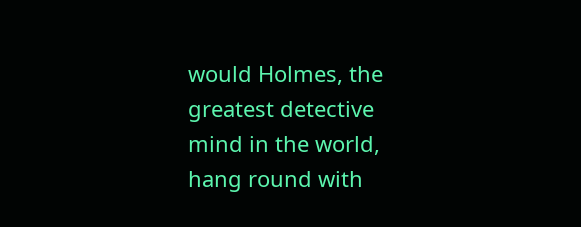would Holmes, the greatest detective mind in the world, hang round with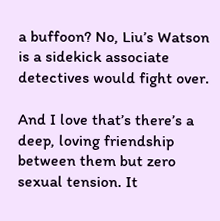a buffoon? No, Liu’s Watson is a sidekick associate detectives would fight over.

And I love that’s there’s a deep, loving friendship between them but zero sexual tension. It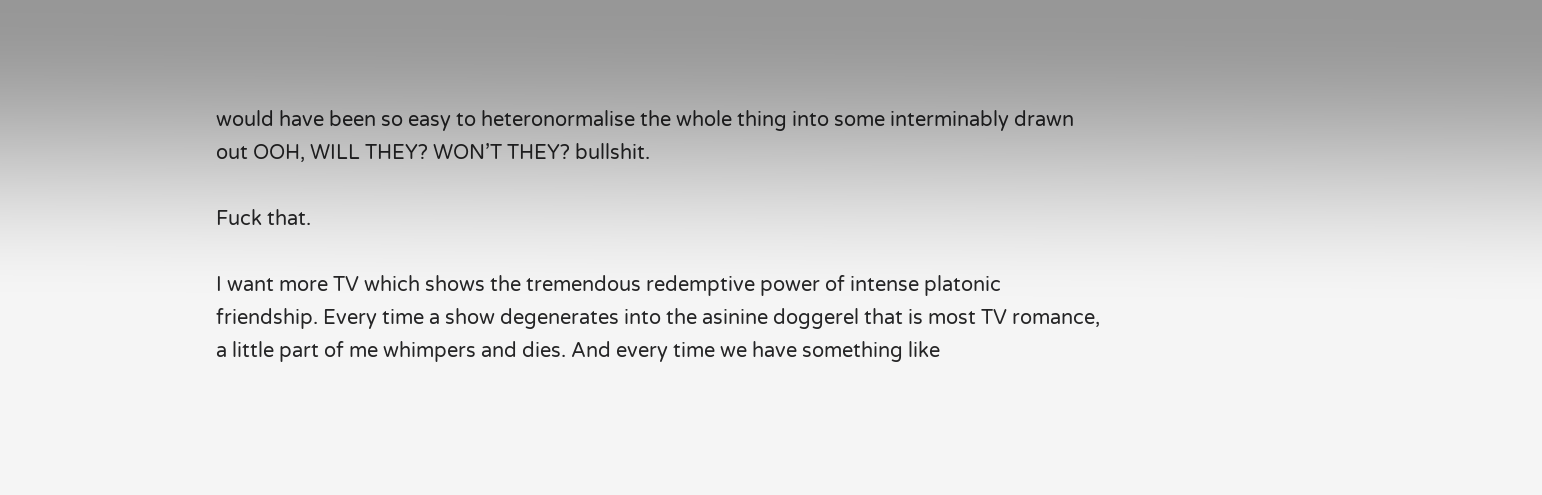would have been so easy to heteronormalise the whole thing into some interminably drawn out OOH, WILL THEY? WON’T THEY? bullshit.

Fuck that.

I want more TV which shows the tremendous redemptive power of intense platonic friendship. Every time a show degenerates into the asinine doggerel that is most TV romance, a little part of me whimpers and dies. And every time we have something like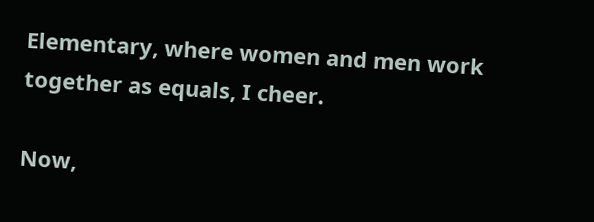Elementary, where women and men work together as equals, I cheer.

Now,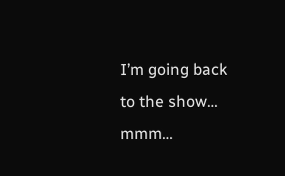I’m going back to the show… mmm…